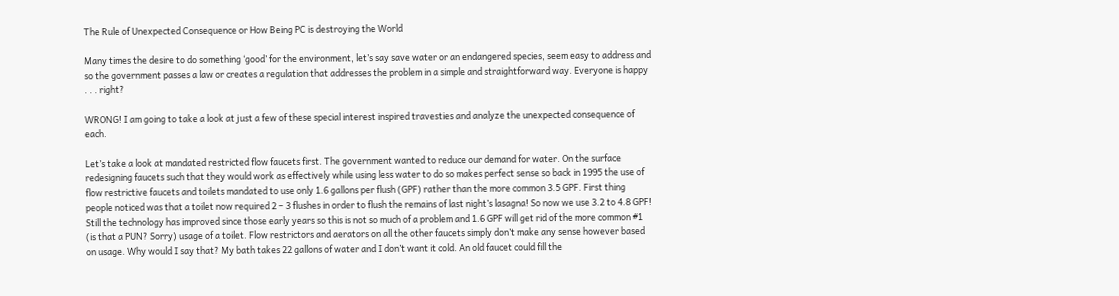The Rule of Unexpected Consequence or How Being PC is destroying the World

Many times the desire to do something ‘good’ for the environment, let’s say save water or an endangered species, seem easy to address and so the government passes a law or creates a regulation that addresses the problem in a simple and straightforward way. Everyone is happy . . . right?

WRONG! I am going to take a look at just a few of these special interest inspired travesties and analyze the unexpected consequence of each.

Let’s take a look at mandated restricted flow faucets first. The government wanted to reduce our demand for water. On the surface redesigning faucets such that they would work as effectively while using less water to do so makes perfect sense so back in 1995 the use of flow restrictive faucets and toilets mandated to use only 1.6 gallons per flush (GPF) rather than the more common 3.5 GPF. First thing people noticed was that a toilet now required 2 – 3 flushes in order to flush the remains of last night’s lasagna! So now we use 3.2 to 4.8 GPF! Still the technology has improved since those early years so this is not so much of a problem and 1.6 GPF will get rid of the more common #1 (is that a PUN? Sorry) usage of a toilet. Flow restrictors and aerators on all the other faucets simply don’t make any sense however based on usage. Why would I say that? My bath takes 22 gallons of water and I don’t want it cold. An old faucet could fill the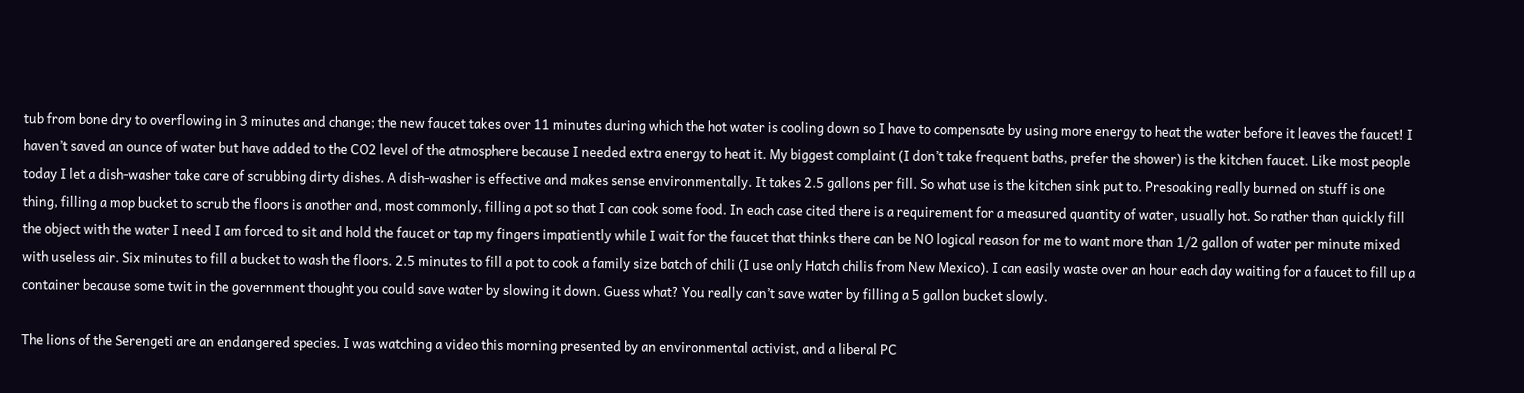tub from bone dry to overflowing in 3 minutes and change; the new faucet takes over 11 minutes during which the hot water is cooling down so I have to compensate by using more energy to heat the water before it leaves the faucet! I haven’t saved an ounce of water but have added to the CO2 level of the atmosphere because I needed extra energy to heat it. My biggest complaint (I don’t take frequent baths, prefer the shower) is the kitchen faucet. Like most people today I let a dish-washer take care of scrubbing dirty dishes. A dish-washer is effective and makes sense environmentally. It takes 2.5 gallons per fill. So what use is the kitchen sink put to. Presoaking really burned on stuff is one thing, filling a mop bucket to scrub the floors is another and, most commonly, filling a pot so that I can cook some food. In each case cited there is a requirement for a measured quantity of water, usually hot. So rather than quickly fill the object with the water I need I am forced to sit and hold the faucet or tap my fingers impatiently while I wait for the faucet that thinks there can be NO logical reason for me to want more than 1/2 gallon of water per minute mixed with useless air. Six minutes to fill a bucket to wash the floors. 2.5 minutes to fill a pot to cook a family size batch of chili (I use only Hatch chilis from New Mexico). I can easily waste over an hour each day waiting for a faucet to fill up a container because some twit in the government thought you could save water by slowing it down. Guess what? You really can’t save water by filling a 5 gallon bucket slowly.

The lions of the Serengeti are an endangered species. I was watching a video this morning presented by an environmental activist, and a liberal PC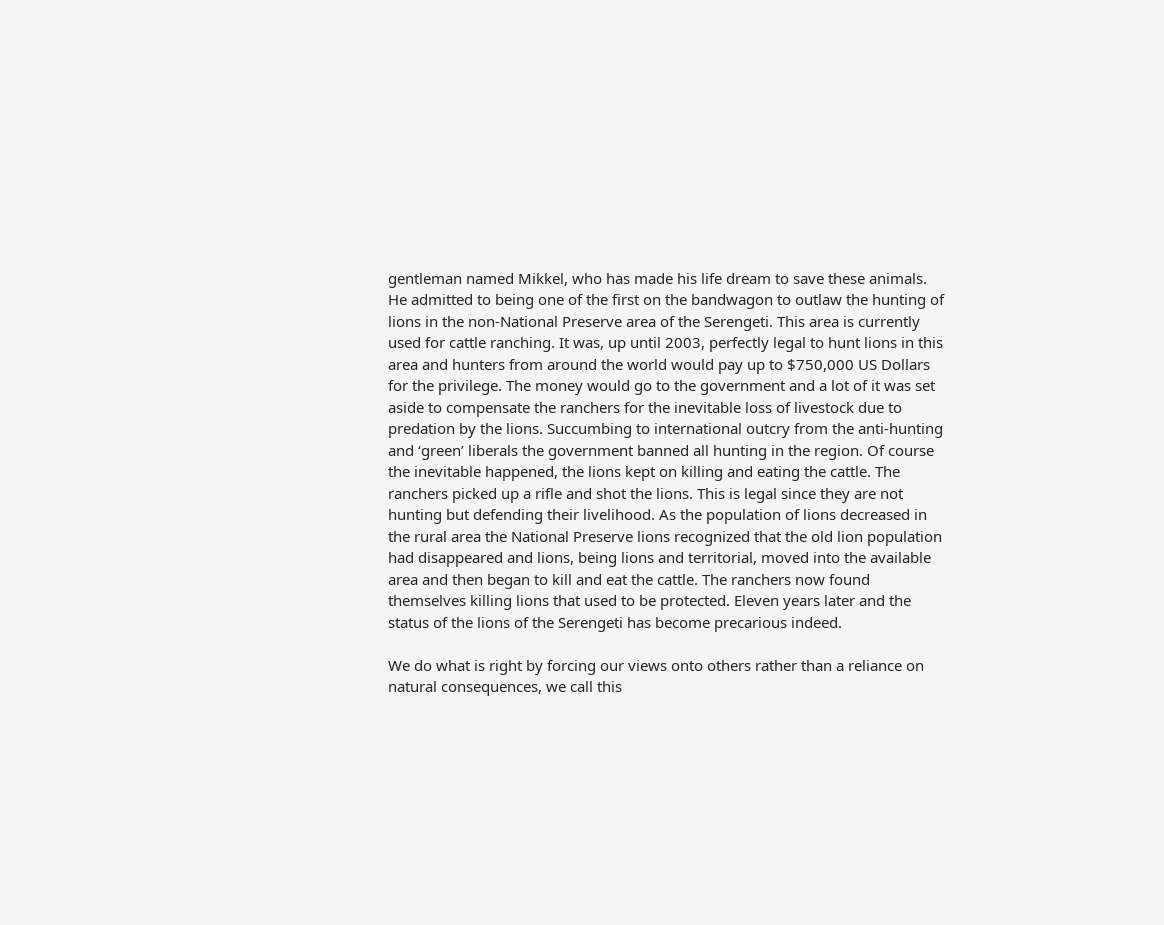gentleman named Mikkel, who has made his life dream to save these animals. He admitted to being one of the first on the bandwagon to outlaw the hunting of lions in the non-National Preserve area of the Serengeti. This area is currently used for cattle ranching. It was, up until 2003, perfectly legal to hunt lions in this area and hunters from around the world would pay up to $750,000 US Dollars for the privilege. The money would go to the government and a lot of it was set aside to compensate the ranchers for the inevitable loss of livestock due to predation by the lions. Succumbing to international outcry from the anti-hunting and ‘green’ liberals the government banned all hunting in the region. Of course the inevitable happened, the lions kept on killing and eating the cattle. The ranchers picked up a rifle and shot the lions. This is legal since they are not hunting but defending their livelihood. As the population of lions decreased in the rural area the National Preserve lions recognized that the old lion population had disappeared and lions, being lions and territorial, moved into the available area and then began to kill and eat the cattle. The ranchers now found themselves killing lions that used to be protected. Eleven years later and the status of the lions of the Serengeti has become precarious indeed.

We do what is right by forcing our views onto others rather than a reliance on natural consequences, we call this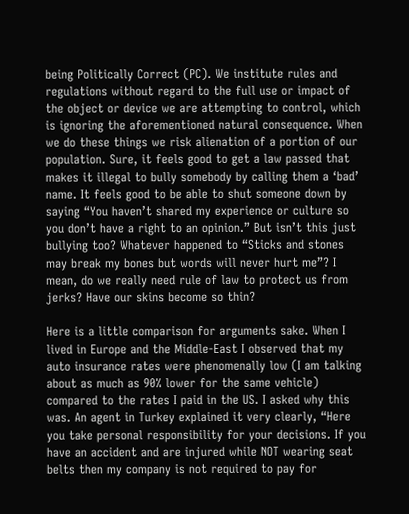being Politically Correct (PC). We institute rules and regulations without regard to the full use or impact of the object or device we are attempting to control, which is ignoring the aforementioned natural consequence. When we do these things we risk alienation of a portion of our population. Sure, it feels good to get a law passed that makes it illegal to bully somebody by calling them a ‘bad’ name. It feels good to be able to shut someone down by saying “You haven’t shared my experience or culture so you don’t have a right to an opinion.” But isn’t this just bullying too? Whatever happened to “Sticks and stones may break my bones but words will never hurt me”? I mean, do we really need rule of law to protect us from jerks? Have our skins become so thin?

Here is a little comparison for arguments sake. When I lived in Europe and the Middle-East I observed that my auto insurance rates were phenomenally low (I am talking about as much as 90% lower for the same vehicle) compared to the rates I paid in the US. I asked why this was. An agent in Turkey explained it very clearly, “Here you take personal responsibility for your decisions. If you have an accident and are injured while NOT wearing seat belts then my company is not required to pay for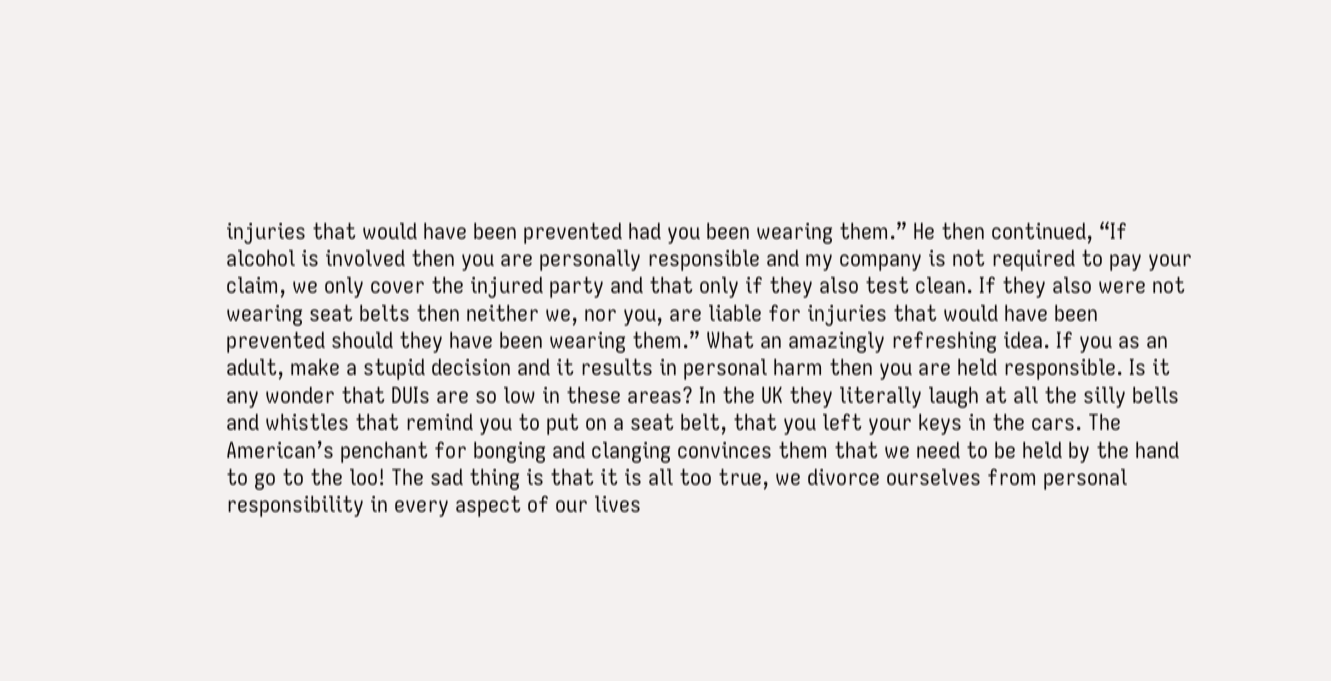injuries that would have been prevented had you been wearing them.” He then continued, “If alcohol is involved then you are personally responsible and my company is not required to pay your claim, we only cover the injured party and that only if they also test clean. If they also were not wearing seat belts then neither we, nor you, are liable for injuries that would have been prevented should they have been wearing them.” What an amazingly refreshing idea. If you as an adult, make a stupid decision and it results in personal harm then you are held responsible. Is it any wonder that DUIs are so low in these areas? In the UK they literally laugh at all the silly bells and whistles that remind you to put on a seat belt, that you left your keys in the cars. The American’s penchant for bonging and clanging convinces them that we need to be held by the hand to go to the loo! The sad thing is that it is all too true, we divorce ourselves from personal responsibility in every aspect of our lives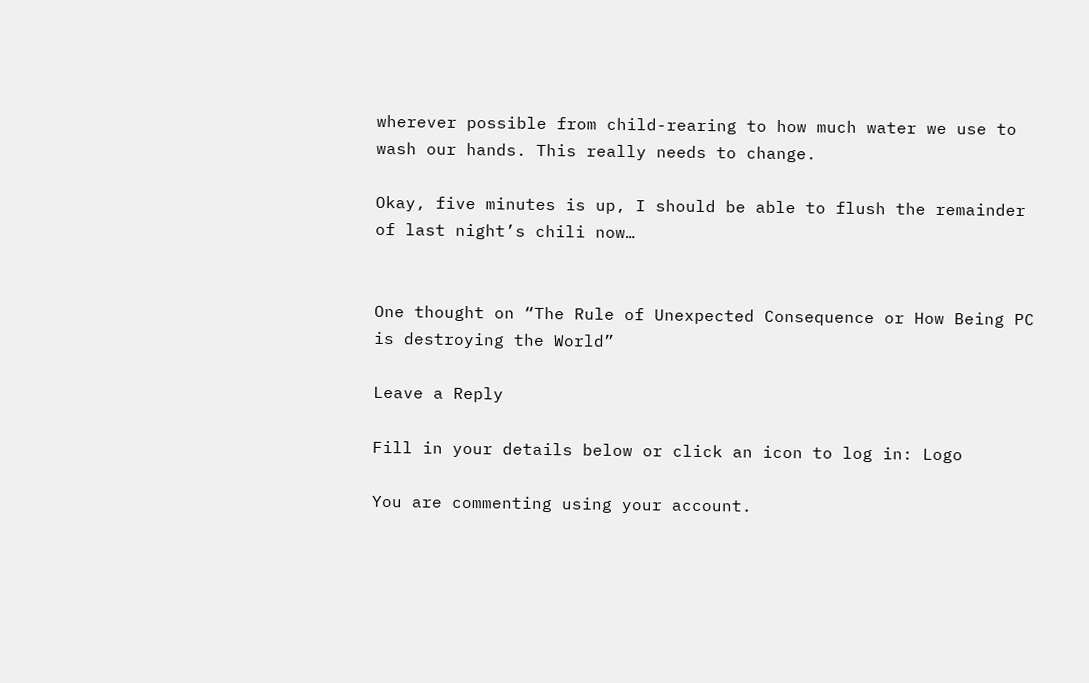wherever possible from child-rearing to how much water we use to wash our hands. This really needs to change.

Okay, five minutes is up, I should be able to flush the remainder of last night’s chili now…


One thought on “The Rule of Unexpected Consequence or How Being PC is destroying the World”

Leave a Reply

Fill in your details below or click an icon to log in: Logo

You are commenting using your account.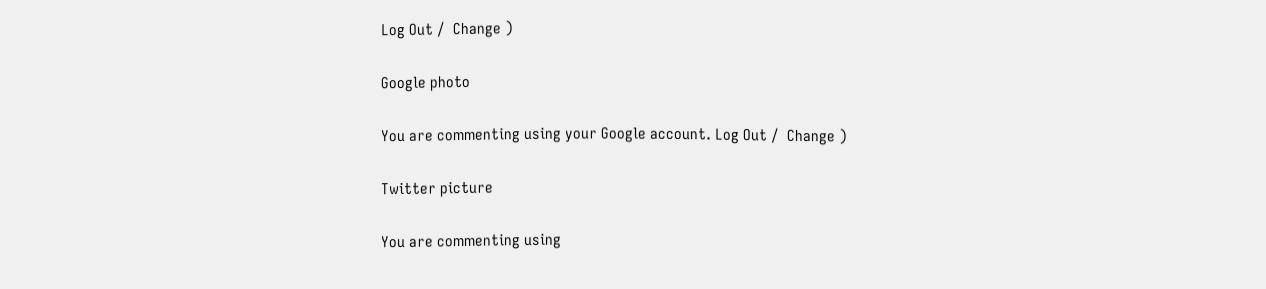Log Out /  Change )

Google photo

You are commenting using your Google account. Log Out /  Change )

Twitter picture

You are commenting using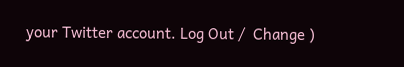your Twitter account. Log Out /  Change )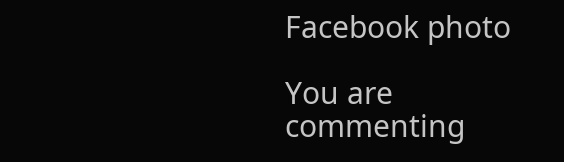Facebook photo

You are commenting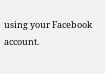using your Facebook account.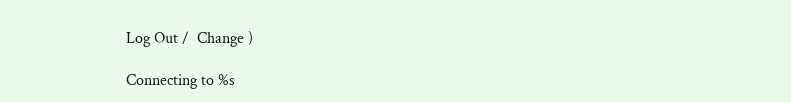Log Out /  Change )

Connecting to %s